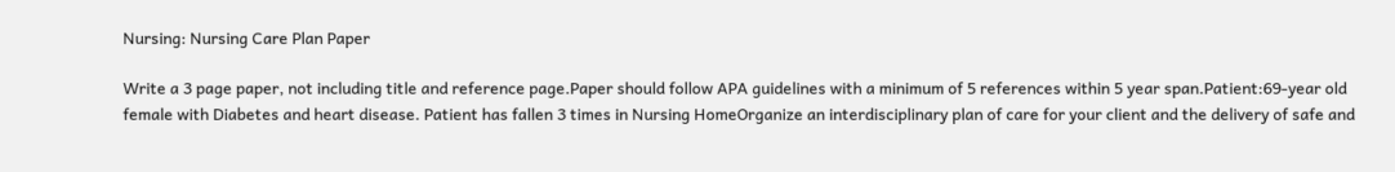Nursing: Nursing Care Plan Paper

Write a 3 page paper, not including title and reference page.Paper should follow APA guidelines with a minimum of 5 references within 5 year span.Patient:69-year old female with Diabetes and heart disease. Patient has fallen 3 times in Nursing HomeOrganize an interdisciplinary plan of care for your client and the delivery of safe and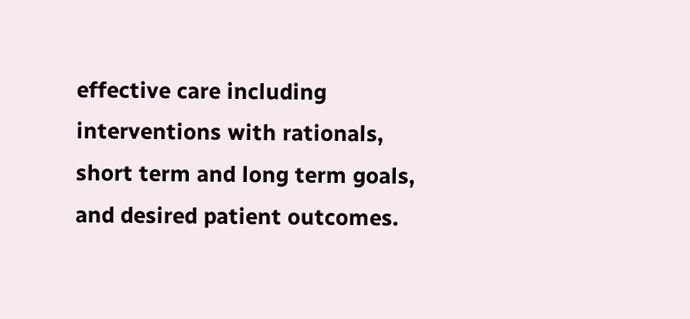effective care including interventions with rationals, short term and long term goals, and desired patient outcomes.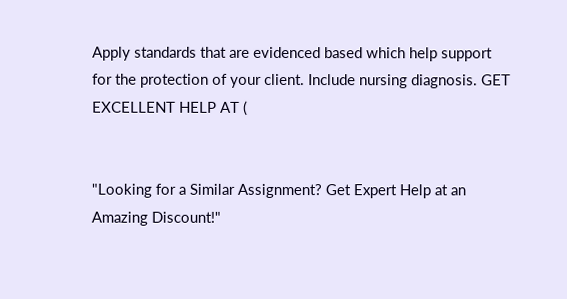Apply standards that are evidenced based which help support for the protection of your client. Include nursing diagnosis. GET EXCELLENT HELP AT (


"Looking for a Similar Assignment? Get Expert Help at an Amazing Discount!"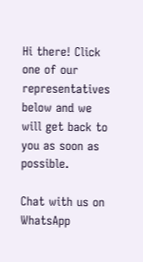Hi there! Click one of our representatives below and we will get back to you as soon as possible.

Chat with us on WhatsApp